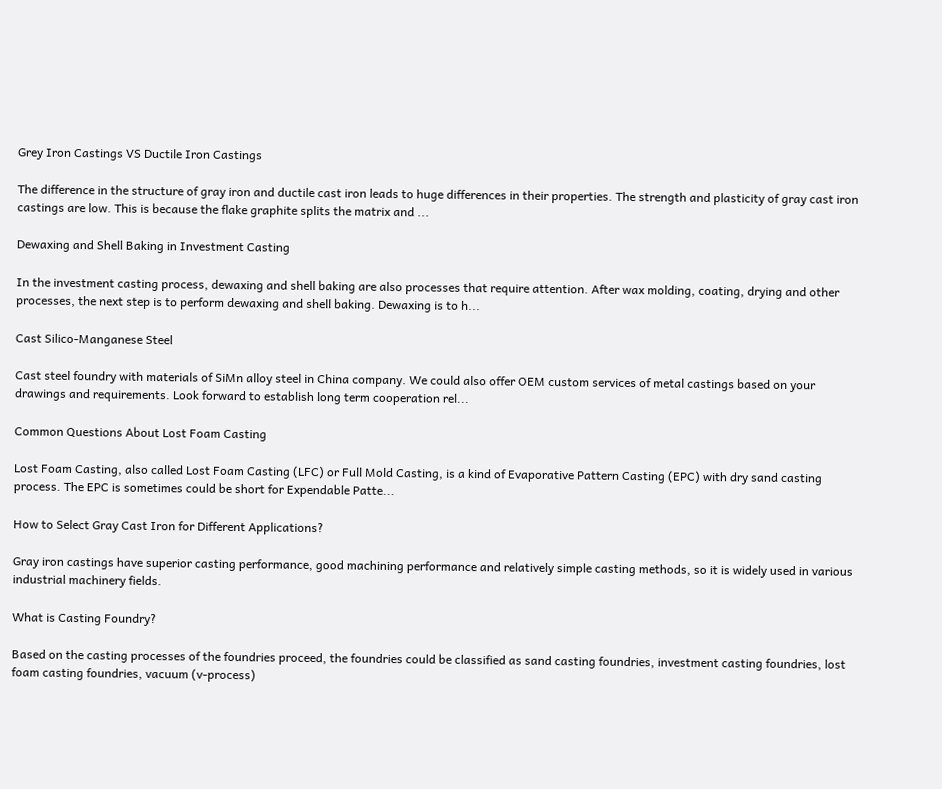Grey Iron Castings VS Ductile Iron Castings

The difference in the structure of gray iron and ductile cast iron leads to huge differences in their properties. The strength and plasticity of gray cast iron castings are low. This is because the flake graphite splits the matrix and ...

Dewaxing and Shell Baking in Investment Casting

In the investment casting process, dewaxing and shell baking are also processes that require attention. After wax molding, coating, drying and other processes, the next step is to perform dewaxing and shell baking. Dewaxing is to h...

Cast Silico-Manganese Steel

Cast steel foundry with materials of SiMn alloy steel in China company. We could also offer OEM custom services of metal castings based on your drawings and requirements. Look forward to establish long term cooperation rel...

Common Questions About Lost Foam Casting

Lost Foam Casting, also called Lost Foam Casting (LFC) or Full Mold Casting, is a kind of Evaporative Pattern Casting (EPC) with dry sand casting process. The EPC is sometimes could be short for Expendable Patte...

How to Select Gray Cast Iron for Different Applications?

Gray iron castings have superior casting performance, good machining performance and relatively simple casting methods, so it is widely used in various industrial machinery fields.

What is Casting Foundry?

Based on the casting processes of the foundries proceed, the foundries could be classified as sand casting foundries, investment casting foundries, lost foam casting foundries, vacuum (v-process)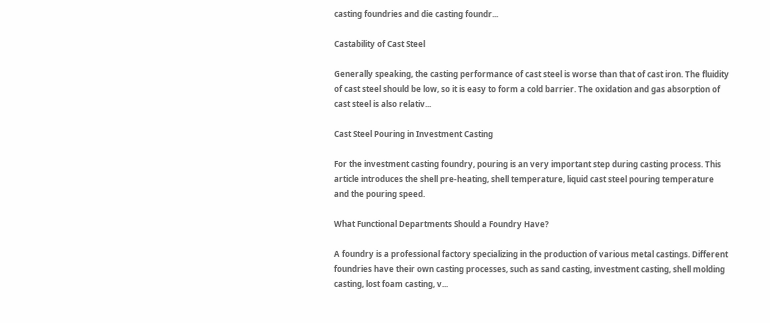casting foundries and die casting foundr...

Castability of Cast Steel

Generally speaking, the casting performance of cast steel is worse than that of cast iron. The fluidity of cast steel should be low, so it is easy to form a cold barrier. The oxidation and gas absorption of cast steel is also relativ...

Cast Steel Pouring in Investment Casting

For the investment casting foundry, pouring is an very important step during casting process. This article introduces the shell pre-heating, shell temperature, liquid cast steel pouring temperature and the pouring speed.

What Functional Departments Should a Foundry Have?

A foundry is a professional factory specializing in the production of various metal castings. Different foundries have their own casting processes, such as sand casting, investment casting, shell molding casting, lost foam casting, v...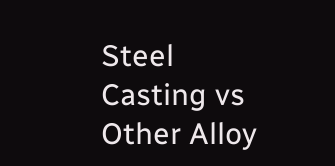Steel Casting vs Other Alloy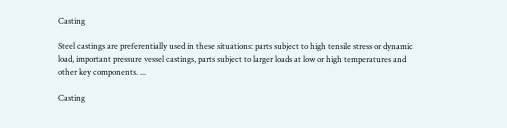Casting

Steel castings are preferentially used in these situations: parts subject to high tensile stress or dynamic load, important pressure vessel castings, parts subject to larger loads at low or high temperatures and other key components. ...

Casting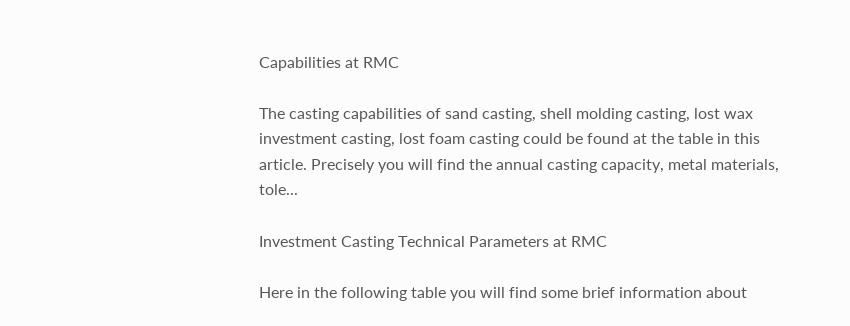Capabilities at RMC

The casting capabilities of sand casting, shell molding casting, lost wax investment casting, lost foam casting could be found at the table in this article. Precisely you will find the annual casting capacity, metal materials, tole...

Investment Casting Technical Parameters at RMC

Here in the following table you will find some brief information about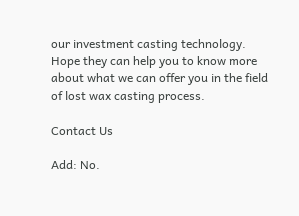our investment casting technology. Hope they can help you to know more about what we can offer you in the field of lost wax casting process.

Contact Us

Add: No.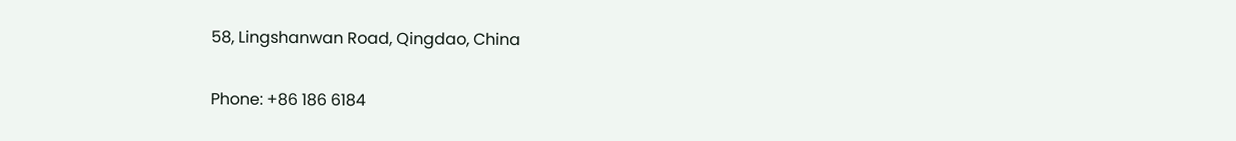58, Lingshanwan Road, Qingdao, China

Phone: +86 186 6184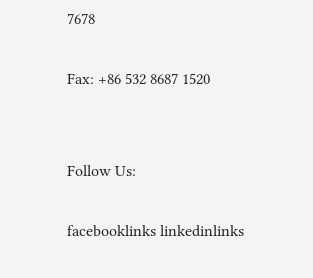7678

Fax: +86 532 8687 1520


Follow Us:

facebooklinks linkedinlinks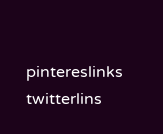pintereslinks twitterlins